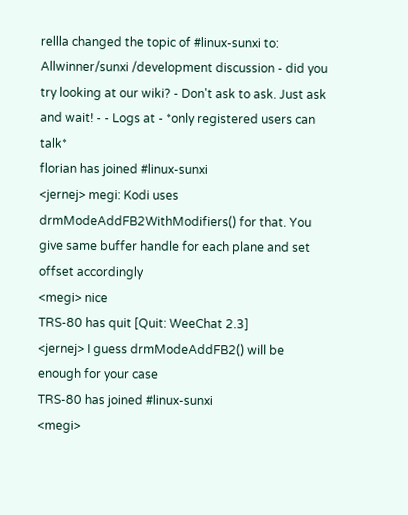rellla changed the topic of #linux-sunxi to: Allwinner/sunxi /development discussion - did you try looking at our wiki? - Don't ask to ask. Just ask and wait! - - Logs at - *only registered users can talk*
florian has joined #linux-sunxi
<jernej> megi: Kodi uses drmModeAddFB2WithModifiers() for that. You give same buffer handle for each plane and set offset accordingly
<megi> nice
TRS-80 has quit [Quit: WeeChat 2.3]
<jernej> I guess drmModeAddFB2() will be enough for your case
TRS-80 has joined #linux-sunxi
<megi>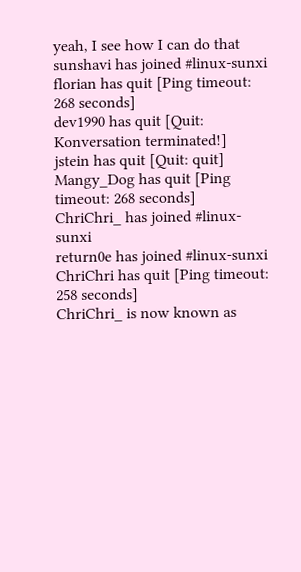yeah, I see how I can do that
sunshavi has joined #linux-sunxi
florian has quit [Ping timeout: 268 seconds]
dev1990 has quit [Quit: Konversation terminated!]
jstein has quit [Quit: quit]
Mangy_Dog has quit [Ping timeout: 268 seconds]
ChriChri_ has joined #linux-sunxi
return0e has joined #linux-sunxi
ChriChri has quit [Ping timeout: 258 seconds]
ChriChri_ is now known as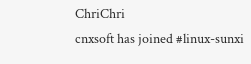ChriChri
cnxsoft has joined #linux-sunxi